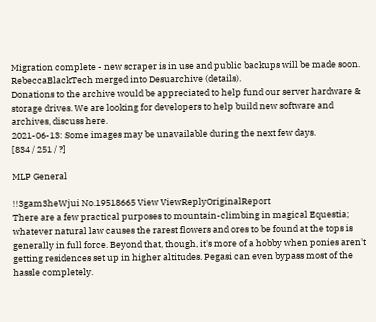Migration complete - new scraper is in use and public backups will be made soon. RebeccaBlackTech merged into Desuarchive (details).
Donations to the archive would be appreciated to help fund our server hardware & storage drives. We are looking for developers to help build new software and archives, discuss here.
2021-06-13: Some images may be unavailable during the next few days.
[834 / 251 / ?]

MLP General

!!3gam3heWjui No.19518665 View ViewReplyOriginalReport
There are a few practical purposes to mountain-climbing in magical Equestia; whatever natural law causes the rarest flowers and ores to be found at the tops is generally in full force. Beyond that, though, it's more of a hobby when ponies aren't getting residences set up in higher altitudes. Pegasi can even bypass most of the hassle completely.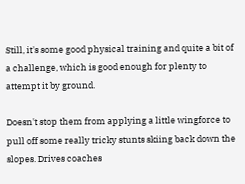Still, it's some good physical training and quite a bit of a challenge, which is good enough for plenty to attempt it by ground.

Doesn't stop them from applying a little wingforce to pull off some really tricky stunts skiing back down the slopes. Drives coaches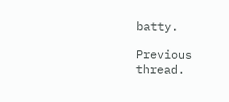batty.

Previous thread.